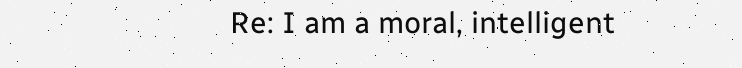Re: I am a moral, intelligent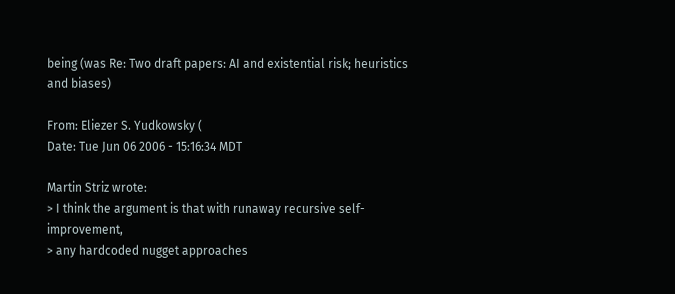being (was Re: Two draft papers: AI and existential risk; heuristics and biases)

From: Eliezer S. Yudkowsky (
Date: Tue Jun 06 2006 - 15:16:34 MDT

Martin Striz wrote:
> I think the argument is that with runaway recursive self-improvement,
> any hardcoded nugget approaches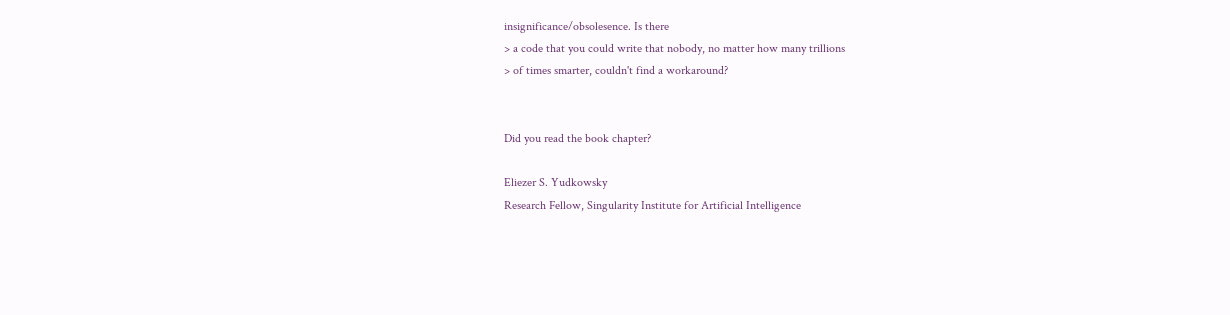insignificance/obsolesence. Is there
> a code that you could write that nobody, no matter how many trillions
> of times smarter, couldn't find a workaround?


Did you read the book chapter?

Eliezer S. Yudkowsky
Research Fellow, Singularity Institute for Artificial Intelligence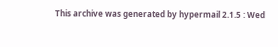This archive was generated by hypermail 2.1.5 : Wed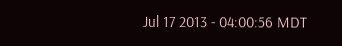Jul 17 2013 - 04:00:56 MDT